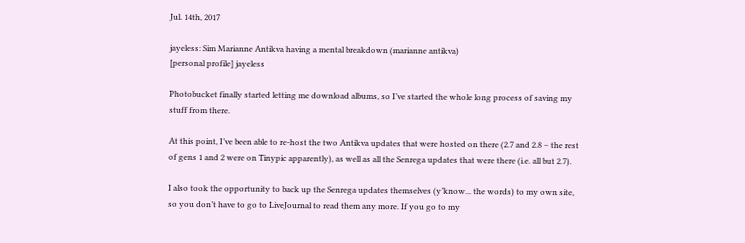Jul. 14th, 2017

jayeless: Sim Marianne Antikva having a mental breakdown (marianne antikva)
[personal profile] jayeless

Photobucket finally started letting me download albums, so I’ve started the whole long process of saving my stuff from there.

At this point, I’ve been able to re-host the two Antikva updates that were hosted on there (2.7 and 2.8 – the rest of gens 1 and 2 were on Tinypic apparently), as well as all the Senrega updates that were there (i.e. all but 2.7).

I also took the opportunity to back up the Senrega updates themselves (y’know... the words) to my own site, so you don’t have to go to LiveJournal to read them any more. If you go to my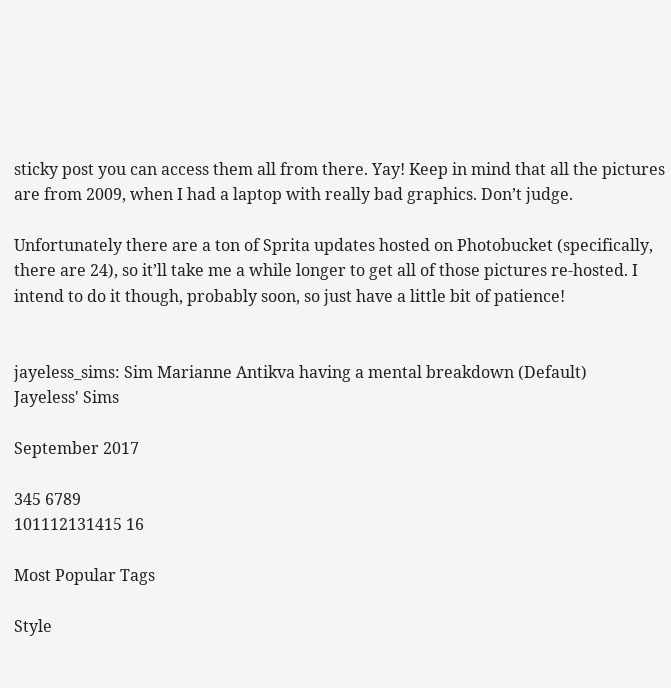sticky post you can access them all from there. Yay! Keep in mind that all the pictures are from 2009, when I had a laptop with really bad graphics. Don’t judge.

Unfortunately there are a ton of Sprita updates hosted on Photobucket (specifically, there are 24), so it’ll take me a while longer to get all of those pictures re-hosted. I intend to do it though, probably soon, so just have a little bit of patience!


jayeless_sims: Sim Marianne Antikva having a mental breakdown (Default)
Jayeless' Sims

September 2017

345 6789
101112131415 16

Most Popular Tags

Style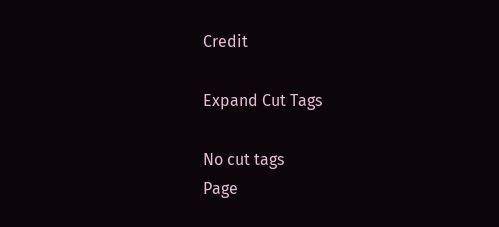Credit

Expand Cut Tags

No cut tags
Page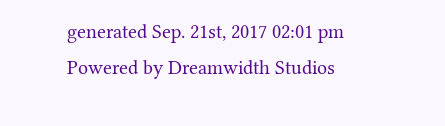generated Sep. 21st, 2017 02:01 pm
Powered by Dreamwidth Studios